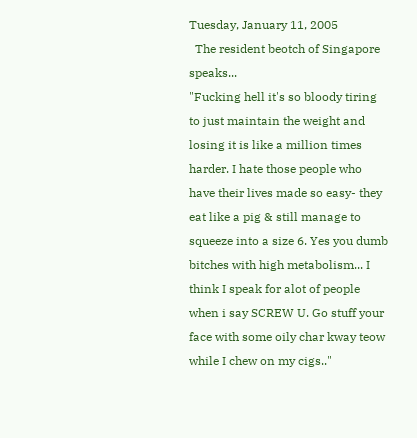Tuesday, January 11, 2005
  The resident beotch of Singapore speaks...
"Fucking hell it's so bloody tiring to just maintain the weight and losing it is like a million times harder. I hate those people who have their lives made so easy- they eat like a pig & still manage to squeeze into a size 6. Yes you dumb bitches with high metabolism... I think I speak for alot of people when i say SCREW U. Go stuff your face with some oily char kway teow while I chew on my cigs.."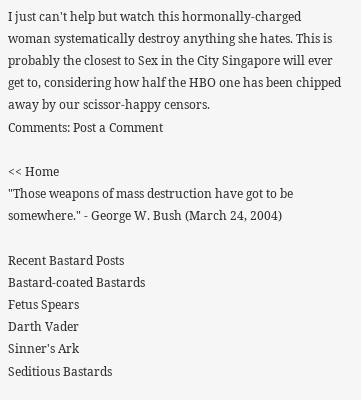I just can't help but watch this hormonally-charged woman systematically destroy anything she hates. This is probably the closest to Sex in the City Singapore will ever get to, considering how half the HBO one has been chipped away by our scissor-happy censors.
Comments: Post a Comment

<< Home
"Those weapons of mass destruction have got to be somewhere." - George W. Bush (March 24, 2004)

Recent Bastard Posts
Bastard-coated Bastards
Fetus Spears
Darth Vader
Sinner's Ark
Seditious Bastards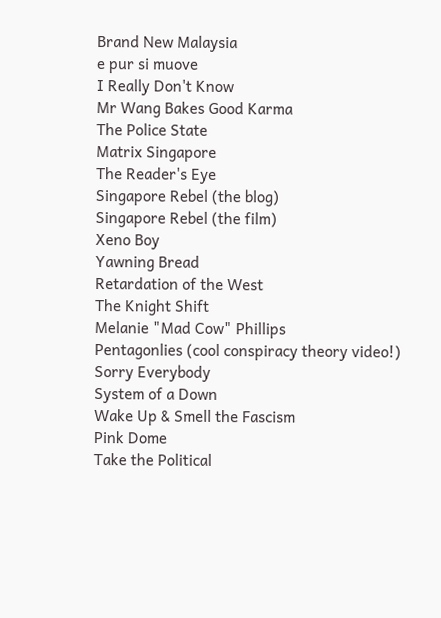Brand New Malaysia
e pur si muove
I Really Don't Know
Mr Wang Bakes Good Karma
The Police State
Matrix Singapore
The Reader's Eye
Singapore Rebel (the blog)
Singapore Rebel (the film)
Xeno Boy
Yawning Bread
Retardation of the West
The Knight Shift
Melanie "Mad Cow" Phillips
Pentagonlies (cool conspiracy theory video!)
Sorry Everybody
System of a Down
Wake Up & Smell the Fascism
Pink Dome
Take the Political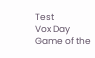Test
Vox Day
Game of the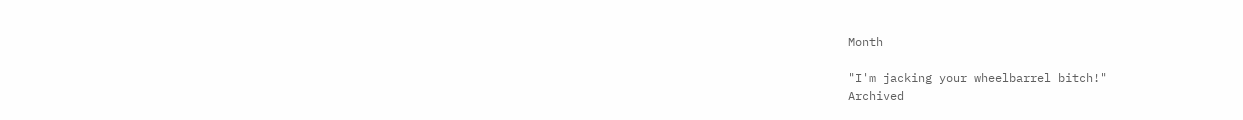Month

"I'm jacking your wheelbarrel bitch!"
Archived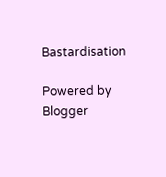Bastardisation

Powered by Blogger